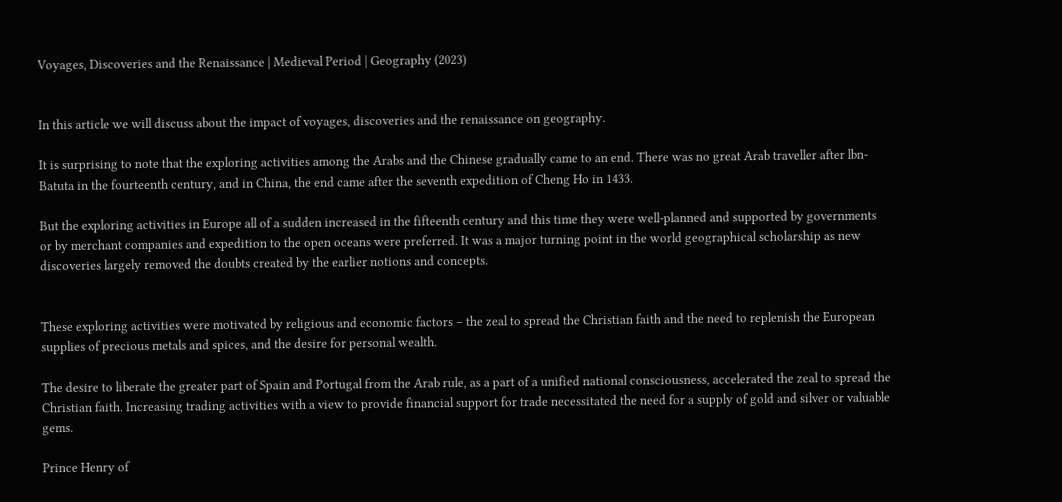Voyages, Discoveries and the Renaissance | Medieval Period | Geography (2023)


In this article we will discuss about the impact of voyages, discoveries and the renaissance on geography.

It is surprising to note that the exploring activities among the Arabs and the Chinese gradually came to an end. There was no great Arab traveller after lbn-Batuta in the fourteenth century, and in China, the end came after the seventh expedition of Cheng Ho in 1433.

But the exploring activities in Europe all of a sudden increased in the fifteenth century and this time they were well-planned and supported by governments or by merchant companies and expedition to the open oceans were preferred. It was a major turning point in the world geographical scholarship as new discoveries largely removed the doubts created by the earlier notions and concepts.


These exploring activities were motivated by religious and economic factors – the zeal to spread the Christian faith and the need to replenish the European supplies of precious metals and spices, and the desire for personal wealth.

The desire to liberate the greater part of Spain and Portugal from the Arab rule, as a part of a unified national consciousness, accelerated the zeal to spread the Christian faith. Increasing trading activities with a view to provide financial support for trade necessitated the need for a supply of gold and silver or valuable gems.

Prince Henry of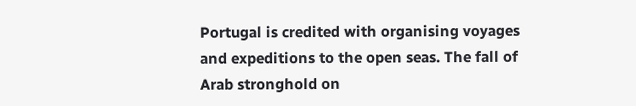Portugal is credited with organising voyages and expeditions to the open seas. The fall of Arab stronghold on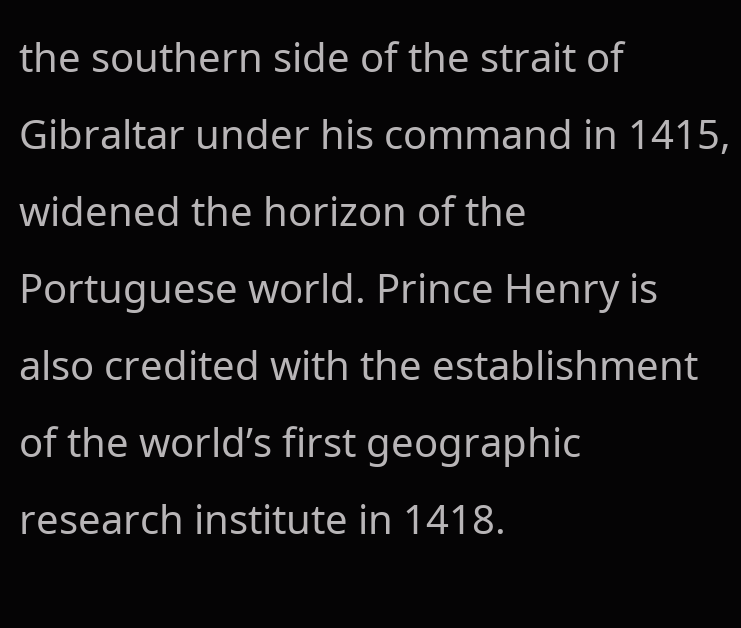the southern side of the strait of Gibraltar under his command in 1415, widened the horizon of the Portuguese world. Prince Henry is also credited with the establishment of the world’s first geographic research institute in 1418.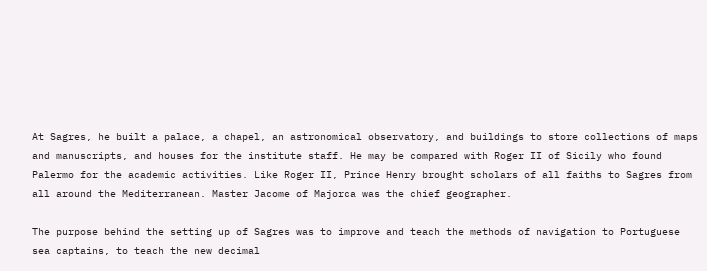At Sagres, he built a palace, a chapel, an astronomical observatory, and buildings to store collections of maps and manuscripts, and houses for the institute staff. He may be compared with Roger II of Sicily who found Palermo for the academic activities. Like Roger II, Prince Henry brought scholars of all faiths to Sagres from all around the Mediterranean. Master Jacome of Majorca was the chief geographer.

The purpose behind the setting up of Sagres was to improve and teach the methods of navigation to Portuguese sea captains, to teach the new decimal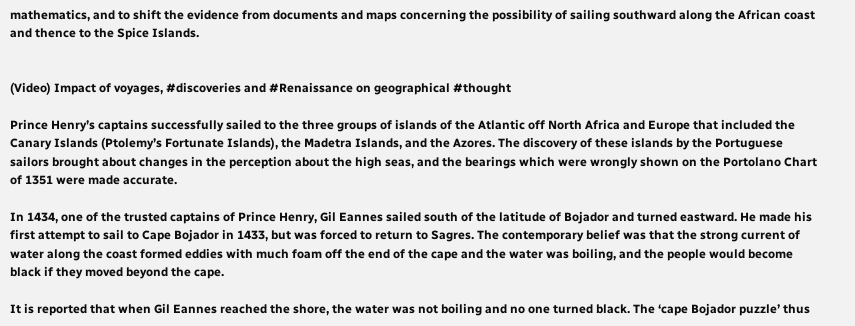mathematics, and to shift the evidence from documents and maps concerning the possibility of sailing southward along the African coast and thence to the Spice Islands.


(Video) Impact of voyages, #discoveries and #Renaissance on geographical #thought

Prince Henry’s captains successfully sailed to the three groups of islands of the Atlantic off North Africa and Europe that included the Canary Islands (Ptolemy’s Fortunate Islands), the Madetra Islands, and the Azores. The discovery of these islands by the Portuguese sailors brought about changes in the perception about the high seas, and the bearings which were wrongly shown on the Portolano Chart of 1351 were made accurate.

In 1434, one of the trusted captains of Prince Henry, Gil Eannes sailed south of the latitude of Bojador and turned eastward. He made his first attempt to sail to Cape Bojador in 1433, but was forced to return to Sagres. The contemporary belief was that the strong current of water along the coast formed eddies with much foam off the end of the cape and the water was boiling, and the people would become black if they moved beyond the cape.

It is reported that when Gil Eannes reached the shore, the water was not boiling and no one turned black. The ‘cape Bojador puzzle’ thus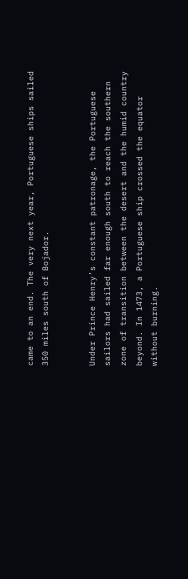came to an end. The very next year, Portuguese ships sailed 350 miles south of Bojador.


Under Prince Henry’s constant patronage, the Portuguese sailors had sailed far enough south to reach the southern zone of transition between the desert and the humid country beyond. In 1473, a Portuguese ship crossed the equator without burning.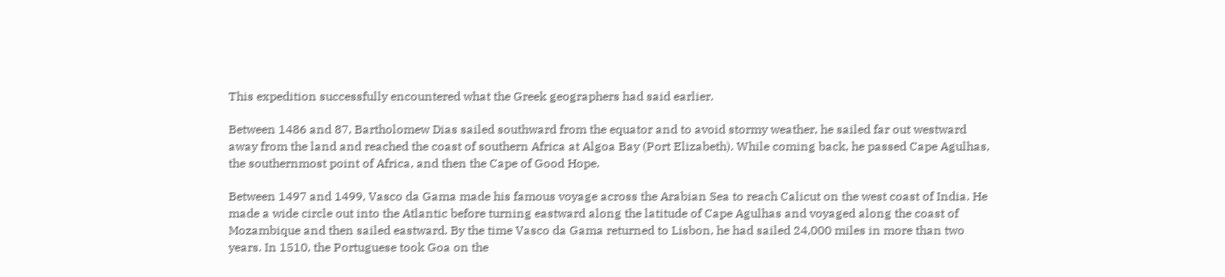This expedition successfully encountered what the Greek geographers had said earlier.

Between 1486 and 87, Bartholomew Dias sailed southward from the equator and to avoid stormy weather, he sailed far out westward away from the land and reached the coast of southern Africa at Algoa Bay (Port Elizabeth). While coming back, he passed Cape Agulhas, the southernmost point of Africa, and then the Cape of Good Hope.

Between 1497 and 1499, Vasco da Gama made his famous voyage across the Arabian Sea to reach Calicut on the west coast of India. He made a wide circle out into the Atlantic before turning eastward along the latitude of Cape Agulhas and voyaged along the coast of Mozambique and then sailed eastward. By the time Vasco da Gama returned to Lisbon, he had sailed 24,000 miles in more than two years. In 1510, the Portuguese took Goa on the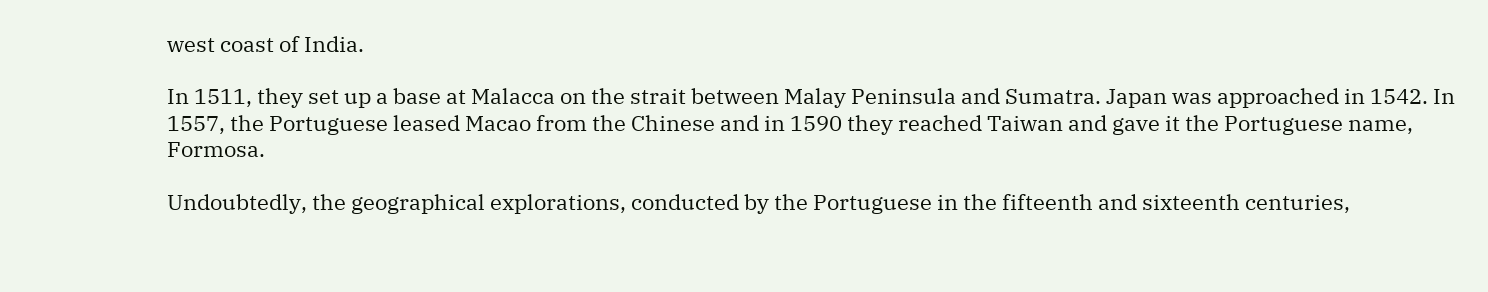west coast of India.

In 1511, they set up a base at Malacca on the strait between Malay Peninsula and Sumatra. Japan was approached in 1542. In 1557, the Portuguese leased Macao from the Chinese and in 1590 they reached Taiwan and gave it the Portuguese name, Formosa.

Undoubtedly, the geographical explorations, conducted by the Portuguese in the fifteenth and sixteenth centuries,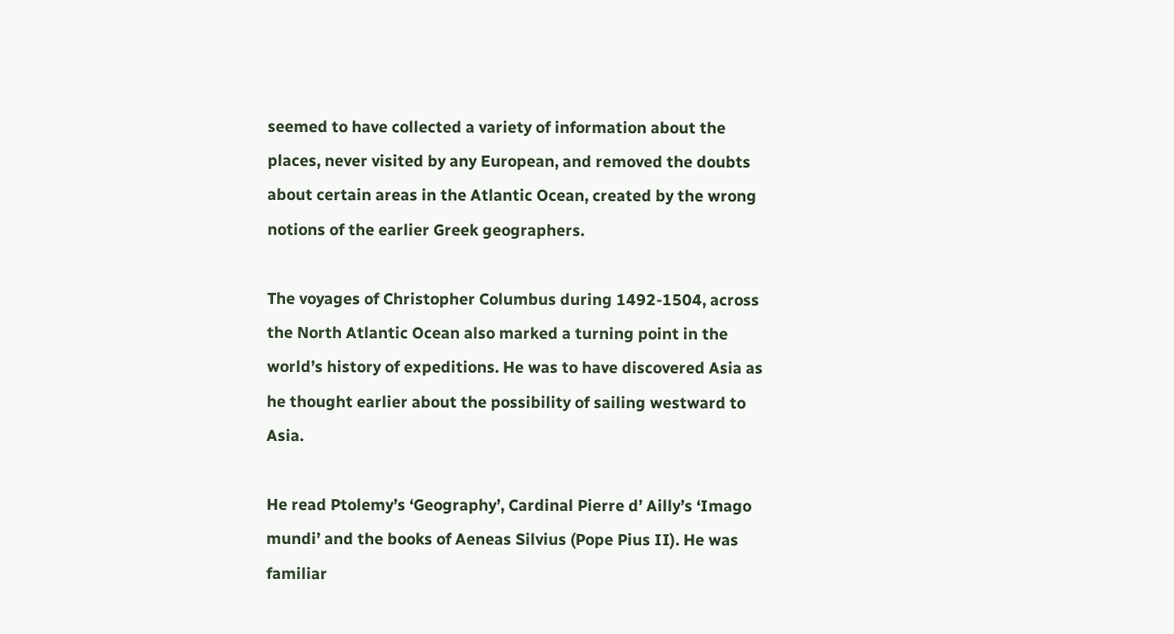seemed to have collected a variety of information about the places, never visited by any European, and removed the doubts about certain areas in the Atlantic Ocean, created by the wrong notions of the earlier Greek geographers.

The voyages of Christopher Columbus during 1492-1504, across the North Atlantic Ocean also marked a turning point in the world’s history of expeditions. He was to have discovered Asia as he thought earlier about the possibility of sailing westward to Asia.

He read Ptolemy’s ‘Geography’, Cardinal Pierre d’ Ailly’s ‘Imago mundi’ and the books of Aeneas Silvius (Pope Pius II). He was familiar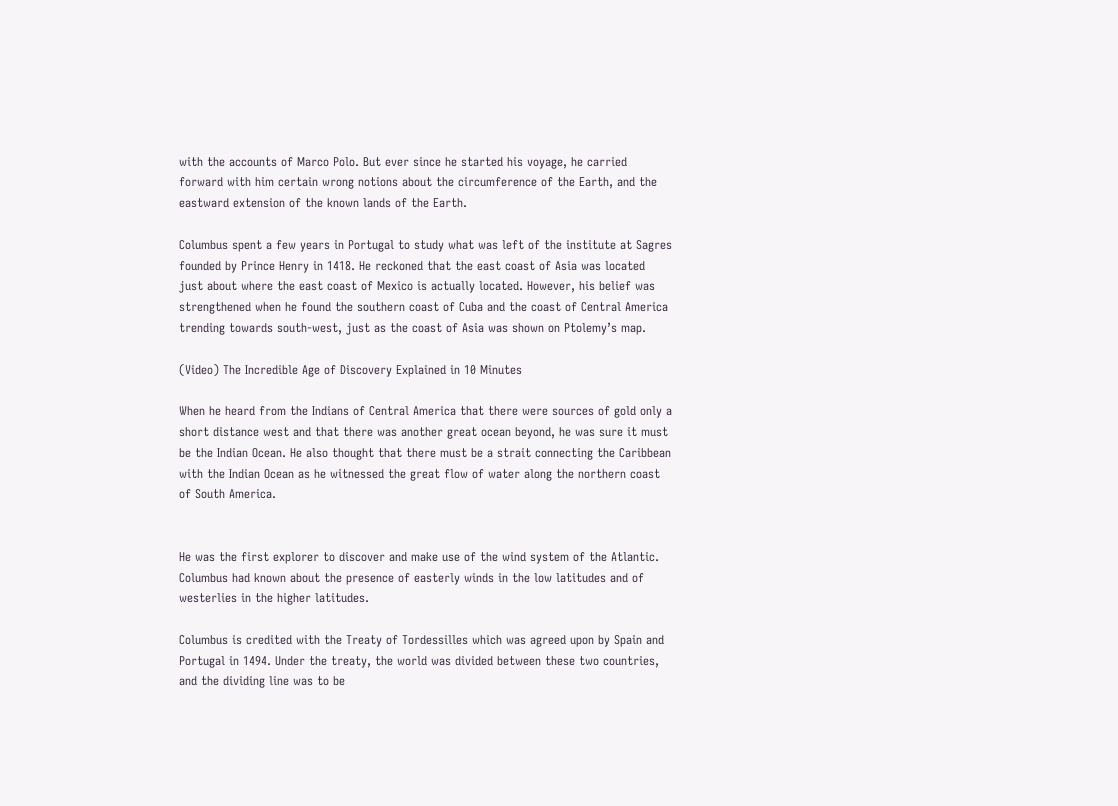with the accounts of Marco Polo. But ever since he started his voyage, he carried forward with him certain wrong notions about the circumference of the Earth, and the eastward extension of the known lands of the Earth.

Columbus spent a few years in Portugal to study what was left of the institute at Sagres founded by Prince Henry in 1418. He reckoned that the east coast of Asia was located just about where the east coast of Mexico is actually located. However, his belief was strengthened when he found the southern coast of Cuba and the coast of Central America trending towards south-west, just as the coast of Asia was shown on Ptolemy’s map.

(Video) The Incredible Age of Discovery Explained in 10 Minutes

When he heard from the Indians of Central America that there were sources of gold only a short distance west and that there was another great ocean beyond, he was sure it must be the Indian Ocean. He also thought that there must be a strait connecting the Caribbean with the Indian Ocean as he witnessed the great flow of water along the northern coast of South America.


He was the first explorer to discover and make use of the wind system of the Atlantic. Columbus had known about the presence of easterly winds in the low latitudes and of westerlies in the higher latitudes.

Columbus is credited with the Treaty of Tordessilles which was agreed upon by Spain and Portugal in 1494. Under the treaty, the world was divided between these two countries, and the dividing line was to be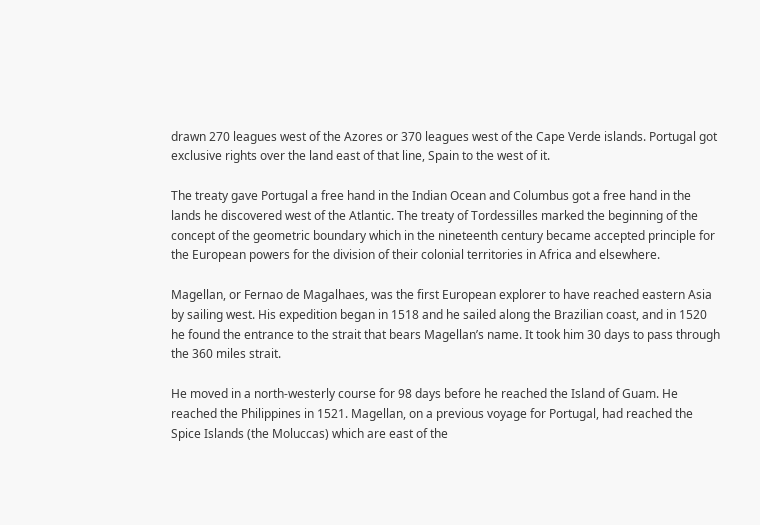drawn 270 leagues west of the Azores or 370 leagues west of the Cape Verde islands. Portugal got exclusive rights over the land east of that line, Spain to the west of it.

The treaty gave Portugal a free hand in the Indian Ocean and Columbus got a free hand in the lands he discovered west of the Atlantic. The treaty of Tordessilles marked the beginning of the concept of the geometric boundary which in the nineteenth century became accepted principle for the European powers for the division of their colonial territories in Africa and elsewhere.

Magellan, or Fernao de Magalhaes, was the first European explorer to have reached eastern Asia by sailing west. His expedition began in 1518 and he sailed along the Brazilian coast, and in 1520 he found the entrance to the strait that bears Magellan’s name. It took him 30 days to pass through the 360 miles strait.

He moved in a north-westerly course for 98 days before he reached the Island of Guam. He reached the Philippines in 1521. Magellan, on a previous voyage for Portugal, had reached the Spice Islands (the Moluccas) which are east of the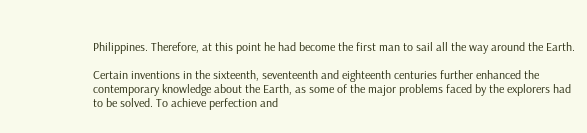Philippines. Therefore, at this point he had become the first man to sail all the way around the Earth.

Certain inventions in the sixteenth, seventeenth and eighteenth centuries further enhanced the contemporary knowledge about the Earth, as some of the major problems faced by the explorers had to be solved. To achieve perfection and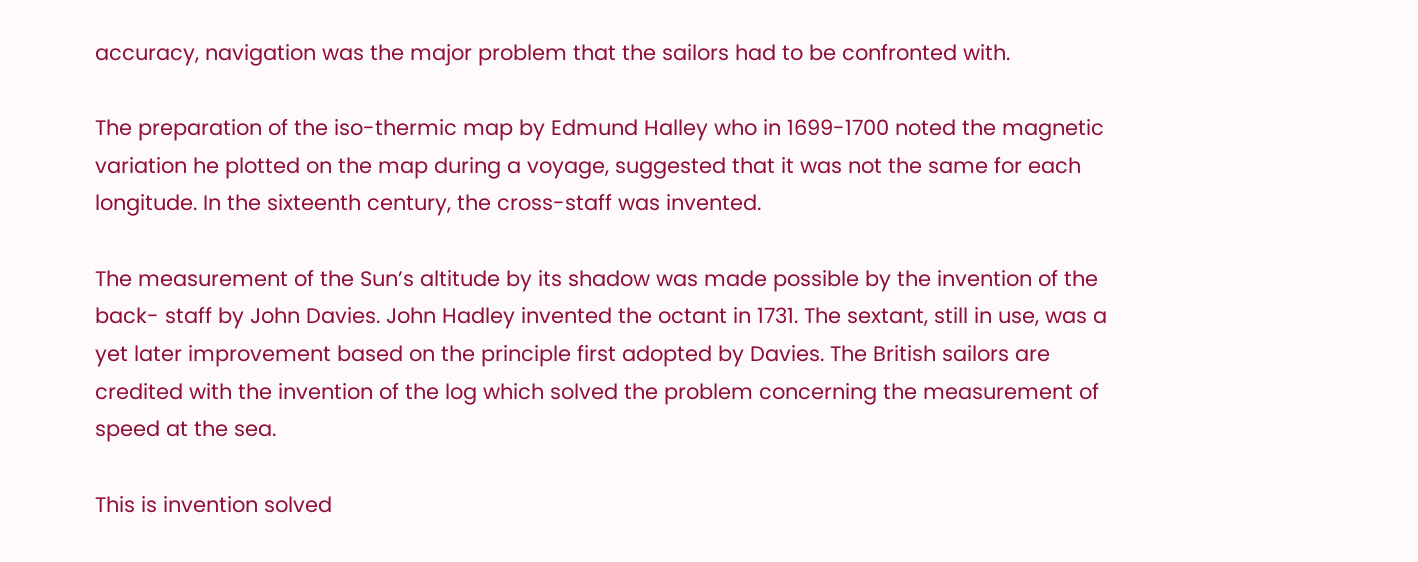accuracy, navigation was the major problem that the sailors had to be confronted with.

The preparation of the iso-thermic map by Edmund Halley who in 1699-1700 noted the magnetic variation he plotted on the map during a voyage, suggested that it was not the same for each longitude. In the sixteenth century, the cross-staff was invented.

The measurement of the Sun’s altitude by its shadow was made possible by the invention of the back- staff by John Davies. John Hadley invented the octant in 1731. The sextant, still in use, was a yet later improvement based on the principle first adopted by Davies. The British sailors are credited with the invention of the log which solved the problem concerning the measurement of speed at the sea.

This is invention solved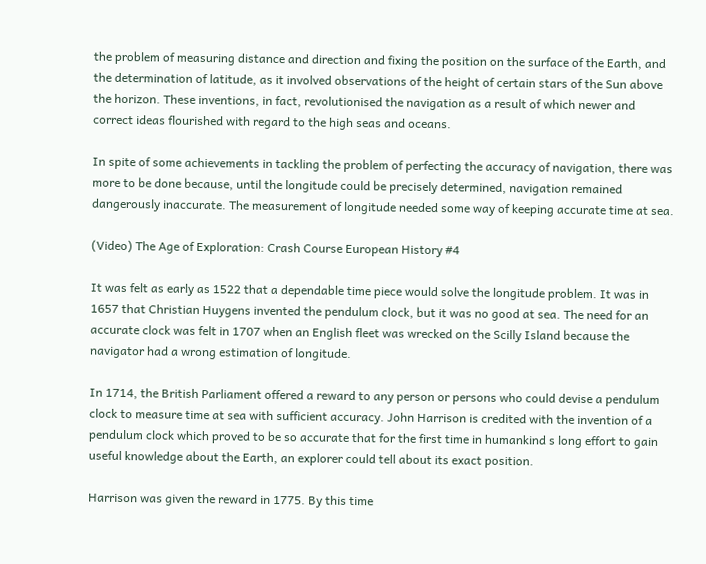the problem of measuring distance and direction and fixing the position on the surface of the Earth, and the determination of latitude, as it involved observations of the height of certain stars of the Sun above the horizon. These inventions, in fact, revolutionised the navigation as a result of which newer and correct ideas flourished with regard to the high seas and oceans.

In spite of some achievements in tackling the problem of perfecting the accuracy of navigation, there was more to be done because, until the longitude could be precisely determined, navigation remained dangerously inaccurate. The measurement of longitude needed some way of keeping accurate time at sea.

(Video) The Age of Exploration: Crash Course European History #4

It was felt as early as 1522 that a dependable time piece would solve the longitude problem. It was in 1657 that Christian Huygens invented the pendulum clock, but it was no good at sea. The need for an accurate clock was felt in 1707 when an English fleet was wrecked on the Scilly Island because the navigator had a wrong estimation of longitude.

In 1714, the British Parliament offered a reward to any person or persons who could devise a pendulum clock to measure time at sea with sufficient accuracy. John Harrison is credited with the invention of a pendulum clock which proved to be so accurate that for the first time in humankind s long effort to gain useful knowledge about the Earth, an explorer could tell about its exact position.

Harrison was given the reward in 1775. By this time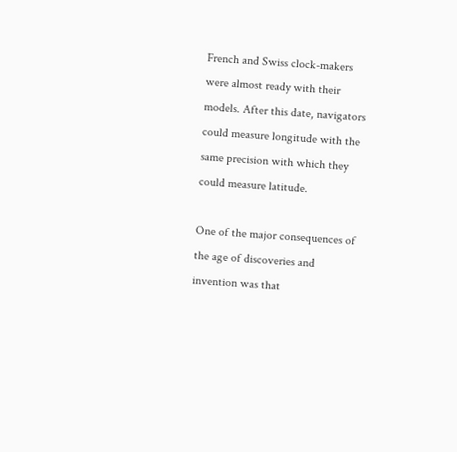French and Swiss clock-makers were almost ready with their models. After this date, navigators could measure longitude with the same precision with which they could measure latitude.

One of the major consequences of the age of discoveries and invention was that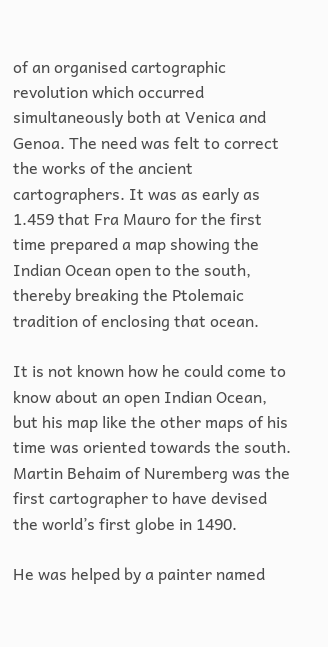of an organised cartographic revolution which occurred simultaneously both at Venica and Genoa. The need was felt to correct the works of the ancient cartographers. It was as early as 1.459 that Fra Mauro for the first time prepared a map showing the Indian Ocean open to the south, thereby breaking the Ptolemaic tradition of enclosing that ocean.

It is not known how he could come to know about an open Indian Ocean, but his map like the other maps of his time was oriented towards the south. Martin Behaim of Nuremberg was the first cartographer to have devised the world’s first globe in 1490.

He was helped by a painter named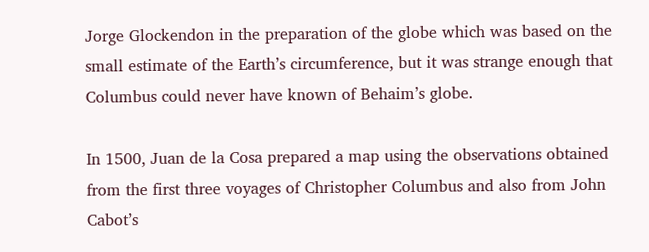Jorge Glockendon in the preparation of the globe which was based on the small estimate of the Earth’s circumference, but it was strange enough that Columbus could never have known of Behaim’s globe.

In 1500, Juan de la Cosa prepared a map using the observations obtained from the first three voyages of Christopher Columbus and also from John Cabot’s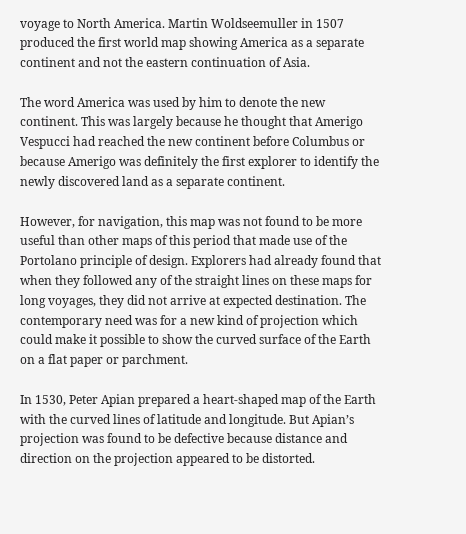voyage to North America. Martin Woldseemuller in 1507 produced the first world map showing America as a separate continent and not the eastern continuation of Asia.

The word America was used by him to denote the new continent. This was largely because he thought that Amerigo Vespucci had reached the new continent before Columbus or because Amerigo was definitely the first explorer to identify the newly discovered land as a separate continent.

However, for navigation, this map was not found to be more useful than other maps of this period that made use of the Portolano principle of design. Explorers had already found that when they followed any of the straight lines on these maps for long voyages, they did not arrive at expected destination. The contemporary need was for a new kind of projection which could make it possible to show the curved surface of the Earth on a flat paper or parchment.

In 1530, Peter Apian prepared a heart-shaped map of the Earth with the curved lines of latitude and longitude. But Apian’s projection was found to be defective because distance and direction on the projection appeared to be distorted.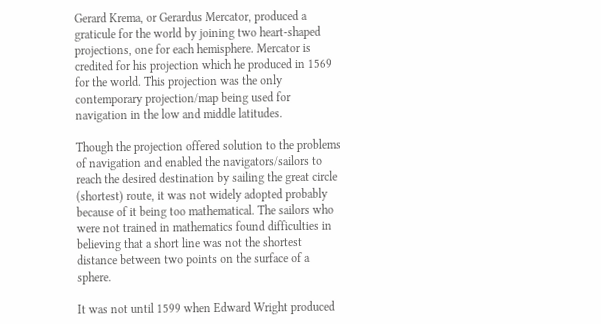Gerard Krema, or Gerardus Mercator, produced a graticule for the world by joining two heart-shaped projections, one for each hemisphere. Mercator is credited for his projection which he produced in 1569 for the world. This projection was the only contemporary projection/map being used for navigation in the low and middle latitudes.

Though the projection offered solution to the problems of navigation and enabled the navigators/sailors to reach the desired destination by sailing the great circle (shortest) route, it was not widely adopted probably because of it being too mathematical. The sailors who were not trained in mathematics found difficulties in believing that a short line was not the shortest distance between two points on the surface of a sphere.

It was not until 1599 when Edward Wright produced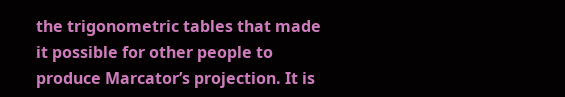the trigonometric tables that made it possible for other people to produce Marcator’s projection. It is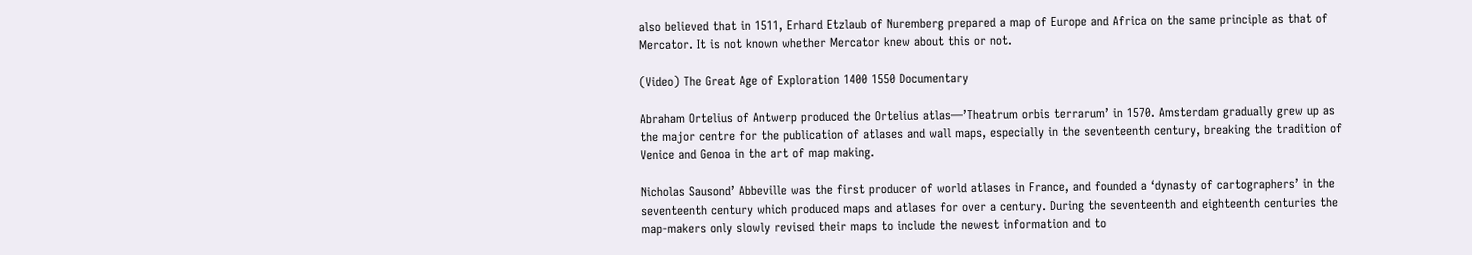also believed that in 1511, Erhard Etzlaub of Nuremberg prepared a map of Europe and Africa on the same principle as that of Mercator. It is not known whether Mercator knew about this or not.

(Video) The Great Age of Exploration 1400 1550 Documentary

Abraham Ortelius of Antwerp produced the Ortelius atlas—’Theatrum orbis terrarum’ in 1570. Amsterdam gradually grew up as the major centre for the publication of atlases and wall maps, especially in the seventeenth century, breaking the tradition of Venice and Genoa in the art of map making.

Nicholas Sausond’ Abbeville was the first producer of world atlases in France, and founded a ‘dynasty of cartographers’ in the seventeenth century which produced maps and atlases for over a century. During the seventeenth and eighteenth centuries the map-makers only slowly revised their maps to include the newest information and to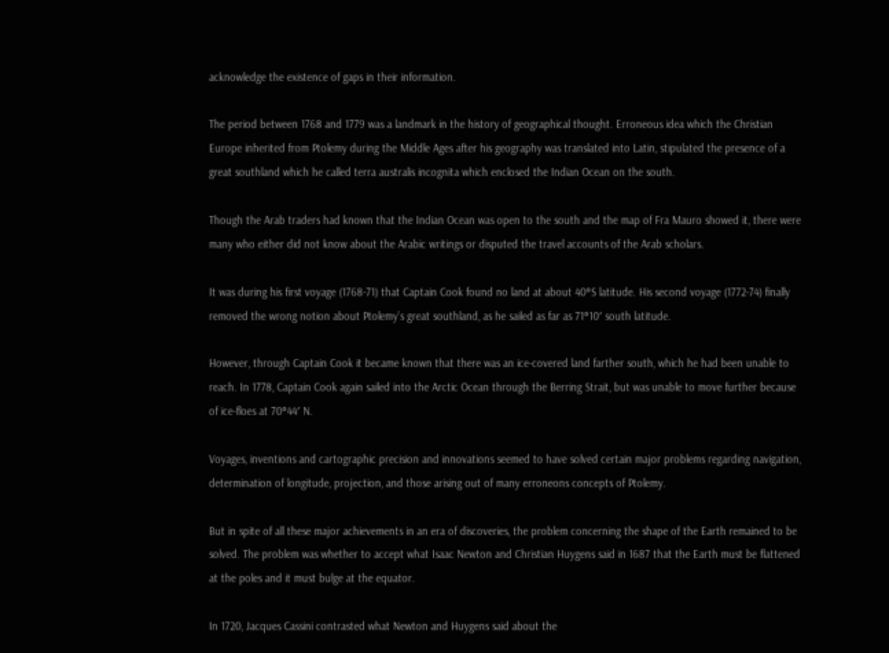acknowledge the existence of gaps in their information.

The period between 1768 and 1779 was a landmark in the history of geographical thought. Erroneous idea which the Christian Europe inherited from Ptolemy during the Middle Ages after his geography was translated into Latin, stipulated the presence of a great southland which he called terra australis incognita which enclosed the Indian Ocean on the south.

Though the Arab traders had known that the Indian Ocean was open to the south and the map of Fra Mauro showed it, there were many who either did not know about the Arabic writings or disputed the travel accounts of the Arab scholars.

It was during his first voyage (1768-71) that Captain Cook found no land at about 40°S latitude. His second voyage (1772-74) finally removed the wrong notion about Ptolemy’s great southland, as he sailed as far as 71°10′ south latitude.

However, through Captain Cook it became known that there was an ice-covered land farther south, which he had been unable to reach. In 1778, Captain Cook again sailed into the Arctic Ocean through the Berring Strait, but was unable to move further because of ice-floes at 70°44′ N.

Voyages, inventions and cartographic precision and innovations seemed to have solved certain major problems regarding navigation, determination of longitude, projection, and those arising out of many erroneons concepts of Ptolemy.

But in spite of all these major achievements in an era of discoveries, the problem concerning the shape of the Earth remained to be solved. The problem was whether to accept what Isaac Newton and Christian Huygens said in 1687 that the Earth must be flattened at the poles and it must bulge at the equator.

In 1720, Jacques Cassini contrasted what Newton and Huygens said about the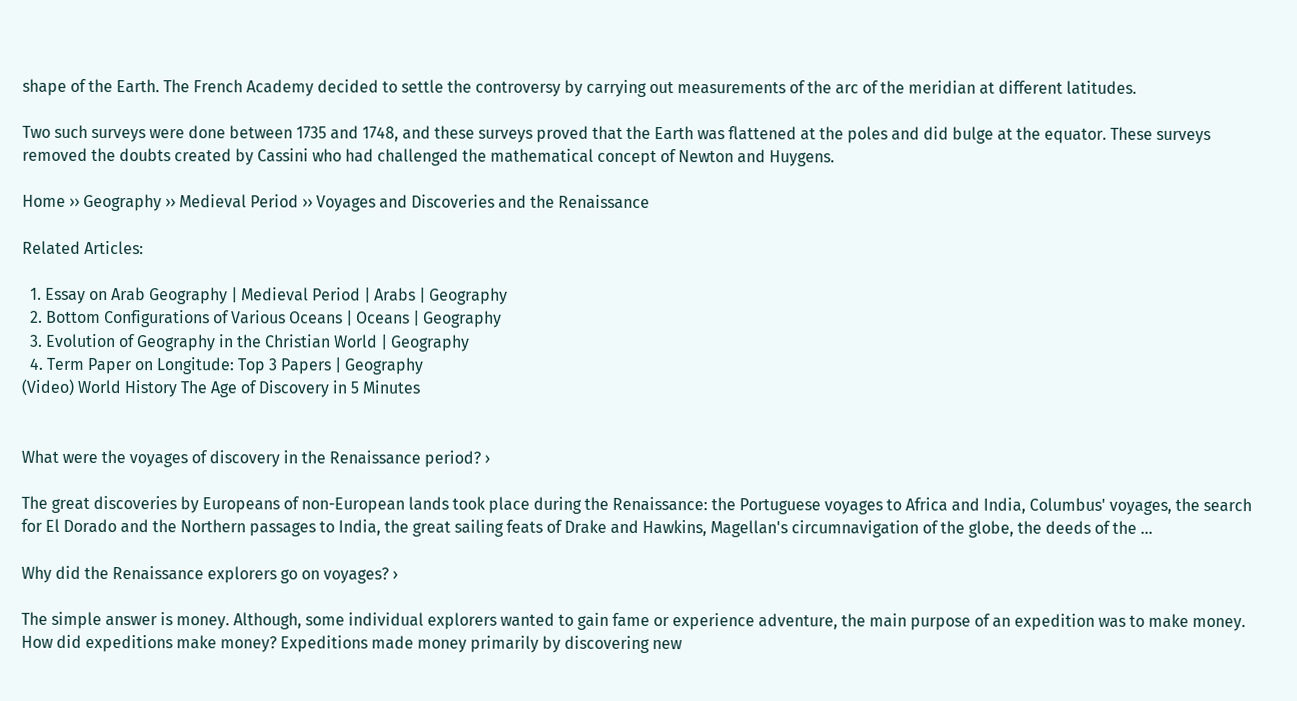shape of the Earth. The French Academy decided to settle the controversy by carrying out measurements of the arc of the meridian at different latitudes.

Two such surveys were done between 1735 and 1748, and these surveys proved that the Earth was flattened at the poles and did bulge at the equator. These surveys removed the doubts created by Cassini who had challenged the mathematical concept of Newton and Huygens.

Home ›› Geography ›› Medieval Period ›› Voyages and Discoveries and the Renaissance

Related Articles:

  1. Essay on Arab Geography | Medieval Period | Arabs | Geography
  2. Bottom Configurations of Various Oceans | Oceans | Geography
  3. Evolution of Geography in the Christian World | Geography
  4. Term Paper on Longitude: Top 3 Papers | Geography
(Video) World History The Age of Discovery in 5 Minutes


What were the voyages of discovery in the Renaissance period? ›

The great discoveries by Europeans of non-European lands took place during the Renaissance: the Portuguese voyages to Africa and India, Columbus' voyages, the search for El Dorado and the Northern passages to India, the great sailing feats of Drake and Hawkins, Magellan's circumnavigation of the globe, the deeds of the ...

Why did the Renaissance explorers go on voyages? ›

The simple answer is money. Although, some individual explorers wanted to gain fame or experience adventure, the main purpose of an expedition was to make money. How did expeditions make money? Expeditions made money primarily by discovering new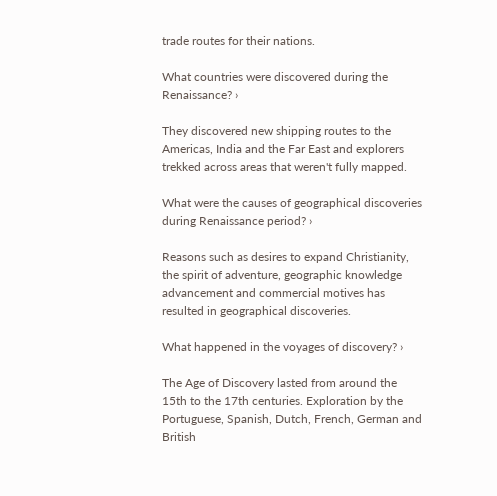trade routes for their nations.

What countries were discovered during the Renaissance? ›

They discovered new shipping routes to the Americas, India and the Far East and explorers trekked across areas that weren't fully mapped.

What were the causes of geographical discoveries during Renaissance period? ›

Reasons such as desires to expand Christianity, the spirit of adventure, geographic knowledge advancement and commercial motives has resulted in geographical discoveries.

What happened in the voyages of discovery? ›

The Age of Discovery lasted from around the 15th to the 17th centuries. Exploration by the Portuguese, Spanish, Dutch, French, German and British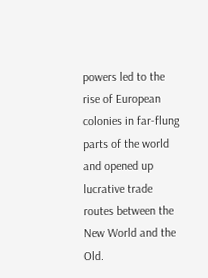powers led to the rise of European colonies in far-flung parts of the world and opened up lucrative trade routes between the New World and the Old.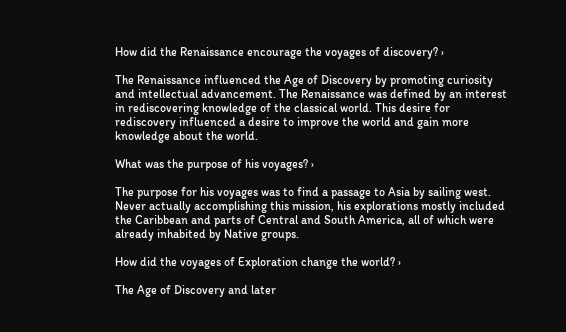How did the Renaissance encourage the voyages of discovery? ›

The Renaissance influenced the Age of Discovery by promoting curiosity and intellectual advancement. The Renaissance was defined by an interest in rediscovering knowledge of the classical world. This desire for rediscovery influenced a desire to improve the world and gain more knowledge about the world.

What was the purpose of his voyages? ›

The purpose for his voyages was to find a passage to Asia by sailing west. Never actually accomplishing this mission, his explorations mostly included the Caribbean and parts of Central and South America, all of which were already inhabited by Native groups.

How did the voyages of Exploration change the world? ›

The Age of Discovery and later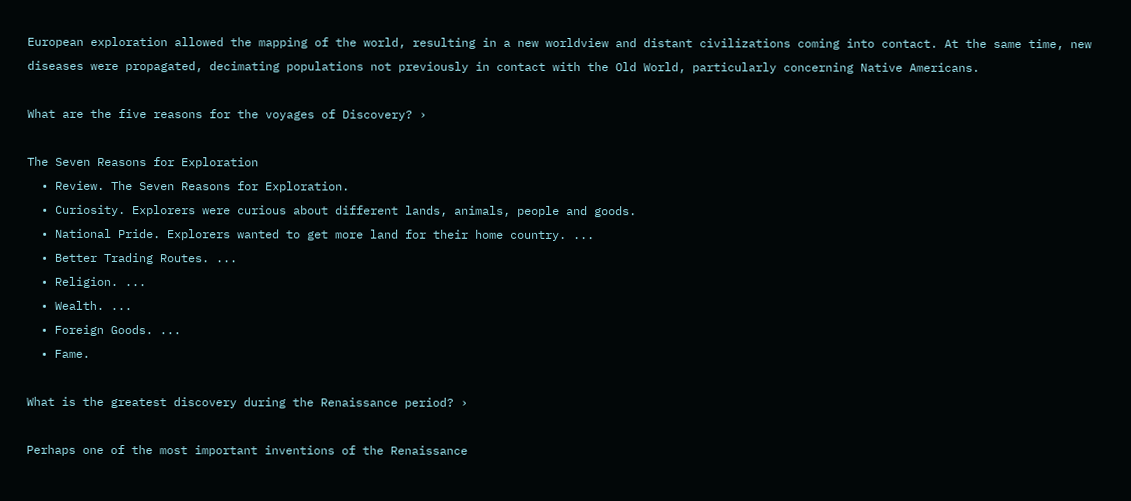European exploration allowed the mapping of the world, resulting in a new worldview and distant civilizations coming into contact. At the same time, new diseases were propagated, decimating populations not previously in contact with the Old World, particularly concerning Native Americans.

What are the five reasons for the voyages of Discovery? ›

The Seven Reasons for Exploration
  • Review. The Seven Reasons for Exploration.
  • Curiosity. Explorers were curious about different lands, animals, people and goods.
  • National Pride. Explorers wanted to get more land for their home country. ...
  • Better Trading Routes. ...
  • Religion. ...
  • Wealth. ...
  • Foreign Goods. ...
  • Fame.

What is the greatest discovery during the Renaissance period? ›

Perhaps one of the most important inventions of the Renaissance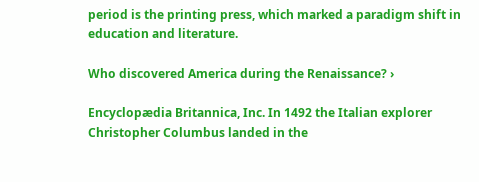period is the printing press, which marked a paradigm shift in education and literature.

Who discovered America during the Renaissance? ›

Encyclopædia Britannica, Inc. In 1492 the Italian explorer Christopher Columbus landed in the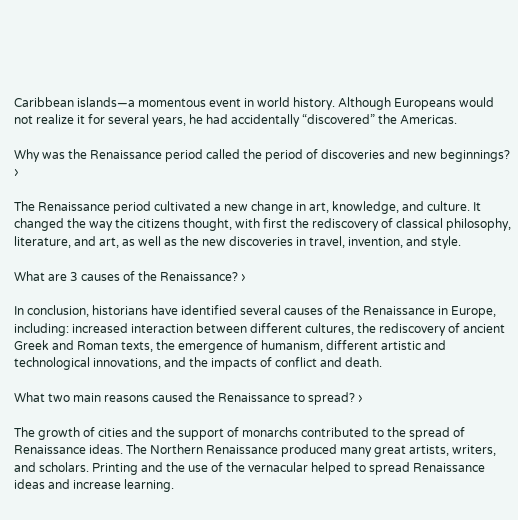Caribbean islands—a momentous event in world history. Although Europeans would not realize it for several years, he had accidentally “discovered” the Americas.

Why was the Renaissance period called the period of discoveries and new beginnings? ›

The Renaissance period cultivated a new change in art, knowledge, and culture. It changed the way the citizens thought, with first the rediscovery of classical philosophy, literature, and art, as well as the new discoveries in travel, invention, and style.

What are 3 causes of the Renaissance? ›

In conclusion, historians have identified several causes of the Renaissance in Europe, including: increased interaction between different cultures, the rediscovery of ancient Greek and Roman texts, the emergence of humanism, different artistic and technological innovations, and the impacts of conflict and death.

What two main reasons caused the Renaissance to spread? ›

The growth of cities and the support of monarchs contributed to the spread of Renaissance ideas. The Northern Renaissance produced many great artists, writers, and scholars. Printing and the use of the vernacular helped to spread Renaissance ideas and increase learning.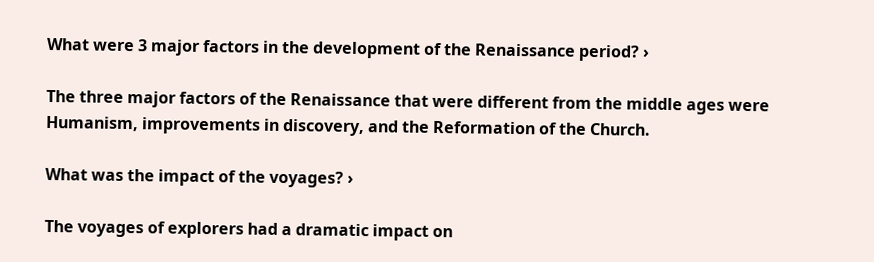What were 3 major factors in the development of the Renaissance period? ›

The three major factors of the Renaissance that were different from the middle ages were Humanism, improvements in discovery, and the Reformation of the Church.

What was the impact of the voyages? ›

The voyages of explorers had a dramatic impact on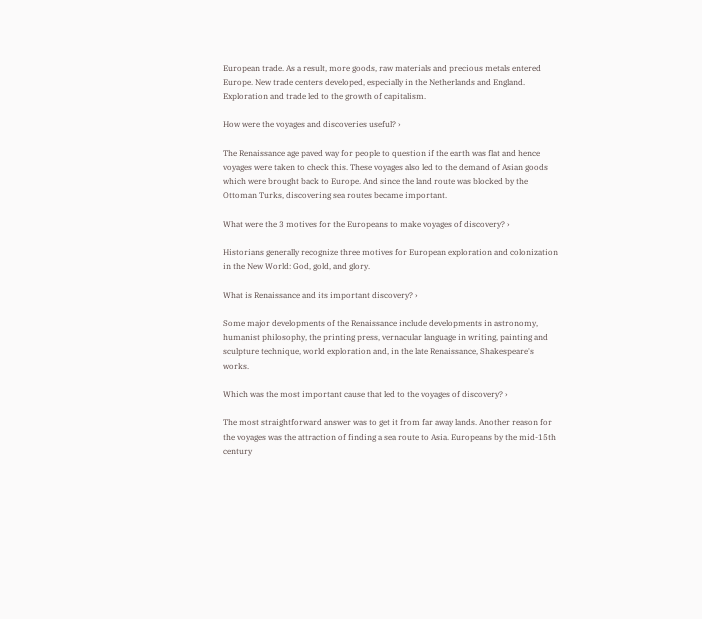European trade. As a result, more goods, raw materials and precious metals entered Europe. New trade centers developed, especially in the Netherlands and England. Exploration and trade led to the growth of capitalism.

How were the voyages and discoveries useful? ›

The Renaissance age paved way for people to question if the earth was flat and hence voyages were taken to check this. These voyages also led to the demand of Asian goods which were brought back to Europe. And since the land route was blocked by the Ottoman Turks, discovering sea routes became important.

What were the 3 motives for the Europeans to make voyages of discovery? ›

Historians generally recognize three motives for European exploration and colonization in the New World: God, gold, and glory.

What is Renaissance and its important discovery? ›

Some major developments of the Renaissance include developments in astronomy, humanist philosophy, the printing press, vernacular language in writing, painting and sculpture technique, world exploration and, in the late Renaissance, Shakespeare's works.

Which was the most important cause that led to the voyages of discovery? ›

The most straightforward answer was to get it from far away lands. Another reason for the voyages was the attraction of finding a sea route to Asia. Europeans by the mid-15th century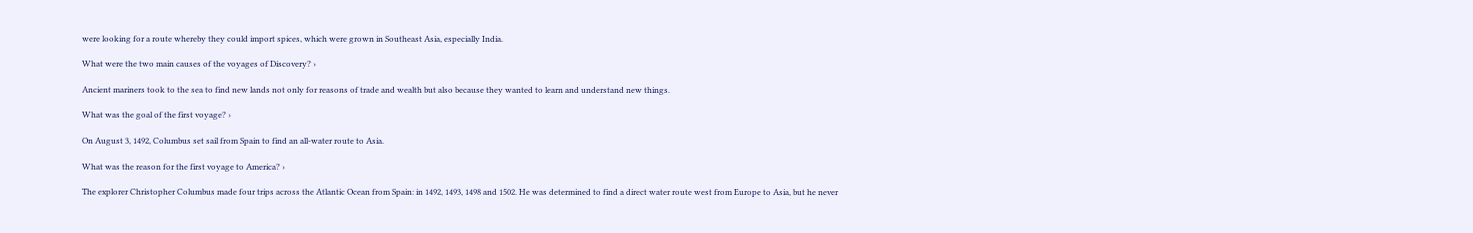were looking for a route whereby they could import spices, which were grown in Southeast Asia, especially India.

What were the two main causes of the voyages of Discovery? ›

Ancient mariners took to the sea to find new lands not only for reasons of trade and wealth but also because they wanted to learn and understand new things.

What was the goal of the first voyage? ›

On August 3, 1492, Columbus set sail from Spain to find an all-water route to Asia.

What was the reason for the first voyage to America? ›

The explorer Christopher Columbus made four trips across the Atlantic Ocean from Spain: in 1492, 1493, 1498 and 1502. He was determined to find a direct water route west from Europe to Asia, but he never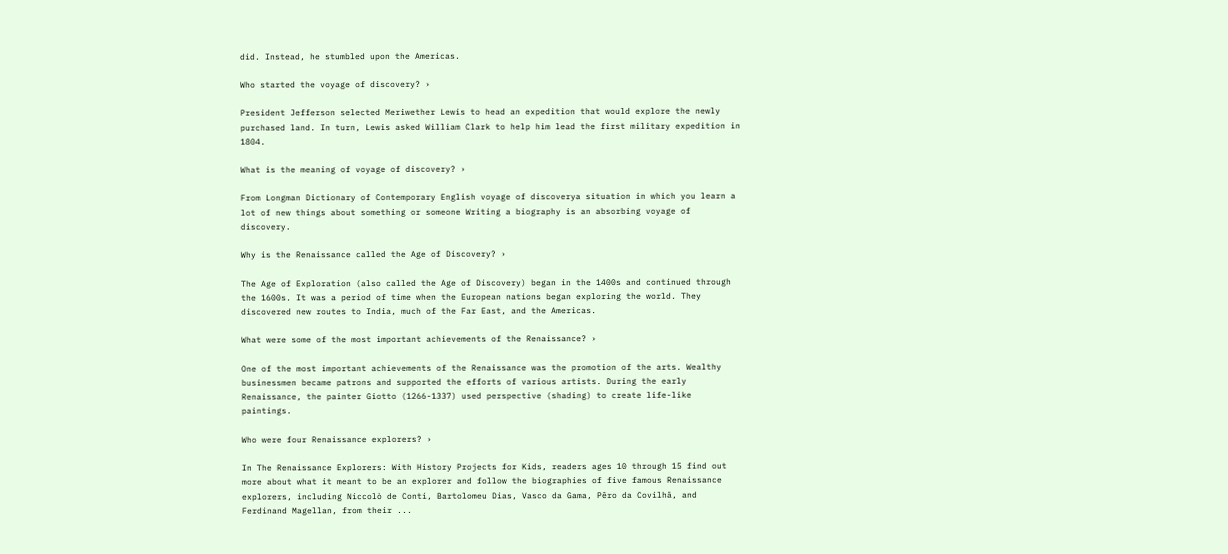did. Instead, he stumbled upon the Americas.

Who started the voyage of discovery? ›

President Jefferson selected Meriwether Lewis to head an expedition that would explore the newly purchased land. In turn, Lewis asked William Clark to help him lead the first military expedition in 1804.

What is the meaning of voyage of discovery? ›

From Longman Dictionary of Contemporary English voyage of discoverya situation in which you learn a lot of new things about something or someone Writing a biography is an absorbing voyage of discovery.

Why is the Renaissance called the Age of Discovery? ›

The Age of Exploration (also called the Age of Discovery) began in the 1400s and continued through the 1600s. It was a period of time when the European nations began exploring the world. They discovered new routes to India, much of the Far East, and the Americas.

What were some of the most important achievements of the Renaissance? ›

One of the most important achievements of the Renaissance was the promotion of the arts. Wealthy businessmen became patrons and supported the efforts of various artists. During the early Renaissance, the painter Giotto (1266-1337) used perspective (shading) to create life-like paintings.

Who were four Renaissance explorers? ›

In The Renaissance Explorers: With History Projects for Kids, readers ages 10 through 15 find out more about what it meant to be an explorer and follow the biographies of five famous Renaissance explorers, including Niccolò de Conti, Bartolomeu Dias, Vasco da Gama, Pêro da Covilhã, and Ferdinand Magellan, from their ...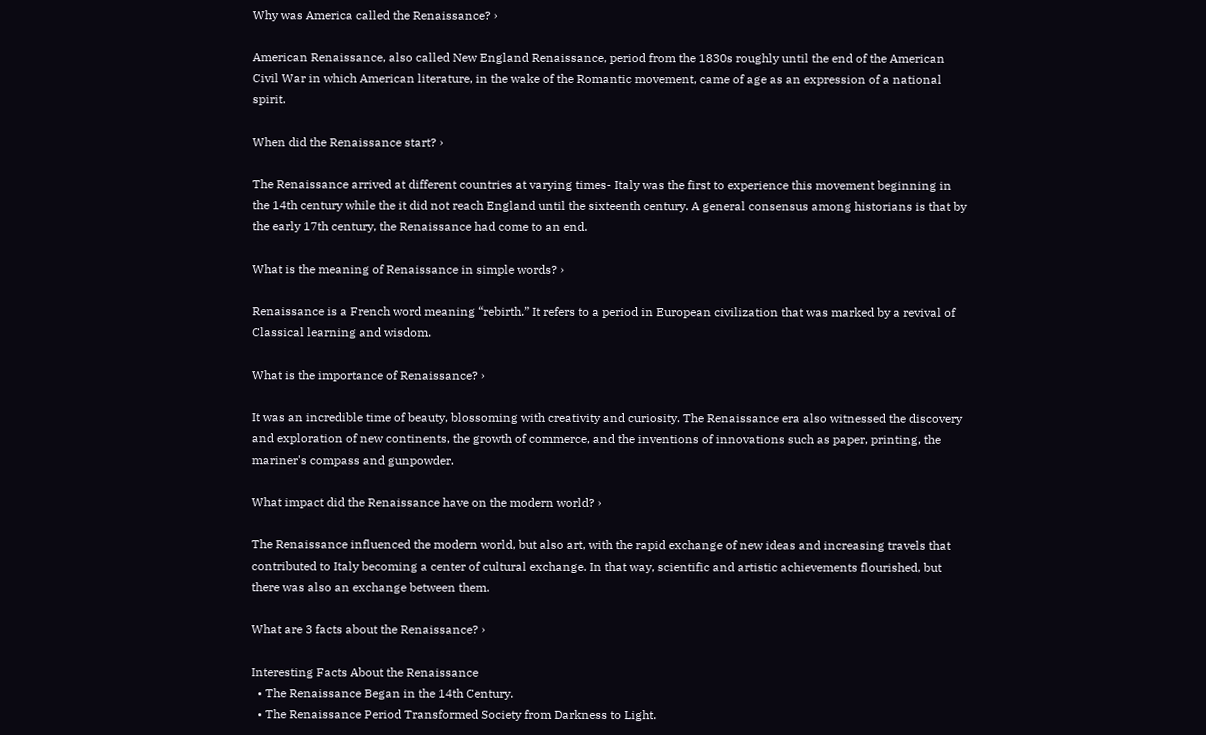Why was America called the Renaissance? ›

American Renaissance, also called New England Renaissance, period from the 1830s roughly until the end of the American Civil War in which American literature, in the wake of the Romantic movement, came of age as an expression of a national spirit.

When did the Renaissance start? ›

The Renaissance arrived at different countries at varying times- Italy was the first to experience this movement beginning in the 14th century while the it did not reach England until the sixteenth century. A general consensus among historians is that by the early 17th century, the Renaissance had come to an end.

What is the meaning of Renaissance in simple words? ›

Renaissance is a French word meaning “rebirth.” It refers to a period in European civilization that was marked by a revival of Classical learning and wisdom.

What is the importance of Renaissance? ›

It was an incredible time of beauty, blossoming with creativity and curiosity. The Renaissance era also witnessed the discovery and exploration of new continents, the growth of commerce, and the inventions of innovations such as paper, printing, the mariner's compass and gunpowder.

What impact did the Renaissance have on the modern world? ›

The Renaissance influenced the modern world, but also art, with the rapid exchange of new ideas and increasing travels that contributed to Italy becoming a center of cultural exchange. In that way, scientific and artistic achievements flourished, but there was also an exchange between them.

What are 3 facts about the Renaissance? ›

Interesting Facts About the Renaissance
  • The Renaissance Began in the 14th Century.
  • The Renaissance Period Transformed Society from Darkness to Light.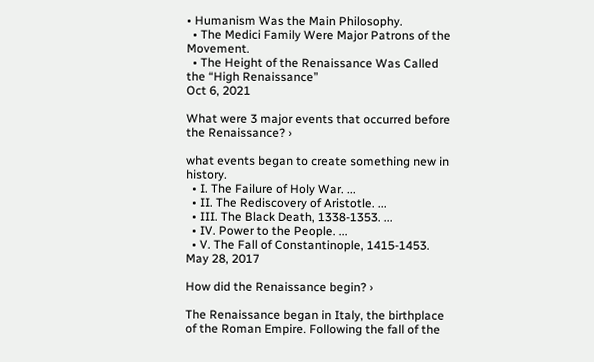• Humanism Was the Main Philosophy.
  • The Medici Family Were Major Patrons of the Movement.
  • The Height of the Renaissance Was Called the “High Renaissance”
Oct 6, 2021

What were 3 major events that occurred before the Renaissance? ›

what events began to create something new in history.
  • I. The Failure of Holy War. ...
  • II. The Rediscovery of Aristotle. ...
  • III. The Black Death, 1338-1353. ...
  • IV. Power to the People. ...
  • V. The Fall of Constantinople, 1415-1453.
May 28, 2017

How did the Renaissance begin? ›

The Renaissance began in Italy, the birthplace of the Roman Empire. Following the fall of the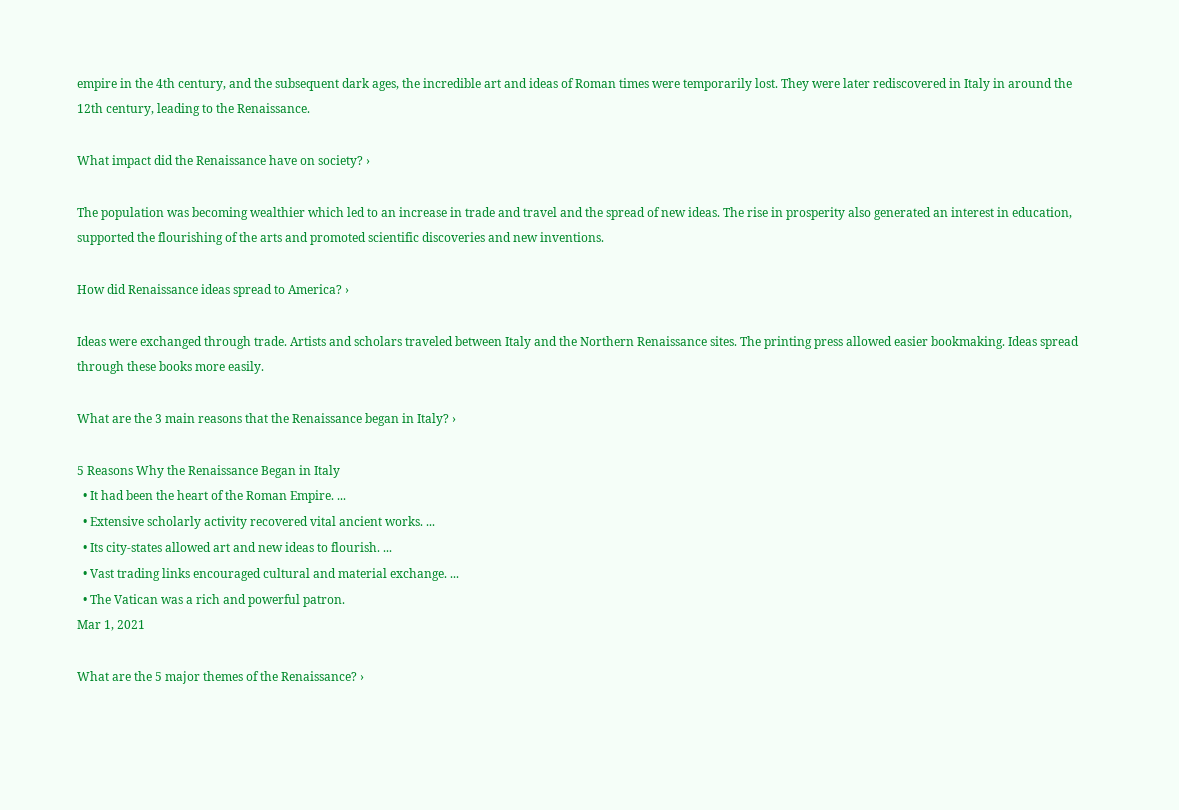empire in the 4th century, and the subsequent dark ages, the incredible art and ideas of Roman times were temporarily lost. They were later rediscovered in Italy in around the 12th century, leading to the Renaissance.

What impact did the Renaissance have on society? ›

The population was becoming wealthier which led to an increase in trade and travel and the spread of new ideas. The rise in prosperity also generated an interest in education, supported the flourishing of the arts and promoted scientific discoveries and new inventions.

How did Renaissance ideas spread to America? ›

Ideas were exchanged through trade. Artists and scholars traveled between Italy and the Northern Renaissance sites. The printing press allowed easier bookmaking. Ideas spread through these books more easily.

What are the 3 main reasons that the Renaissance began in Italy? ›

5 Reasons Why the Renaissance Began in Italy
  • It had been the heart of the Roman Empire. ...
  • Extensive scholarly activity recovered vital ancient works. ...
  • Its city-states allowed art and new ideas to flourish. ...
  • Vast trading links encouraged cultural and material exchange. ...
  • The Vatican was a rich and powerful patron.
Mar 1, 2021

What are the 5 major themes of the Renaissance? ›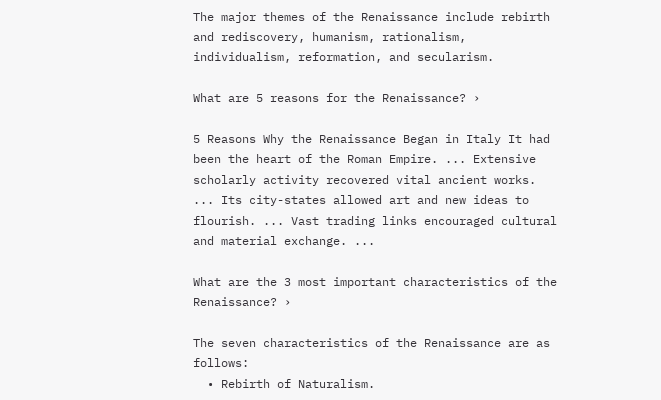The major themes of the Renaissance include rebirth and rediscovery, humanism, rationalism, individualism, reformation, and secularism.

What are 5 reasons for the Renaissance? ›

5 Reasons Why the Renaissance Began in Italy It had been the heart of the Roman Empire. ... Extensive scholarly activity recovered vital ancient works. ... Its city-states allowed art and new ideas to flourish. ... Vast trading links encouraged cultural and material exchange. ...

What are the 3 most important characteristics of the Renaissance? ›

The seven characteristics of the Renaissance are as follows:
  • Rebirth of Naturalism.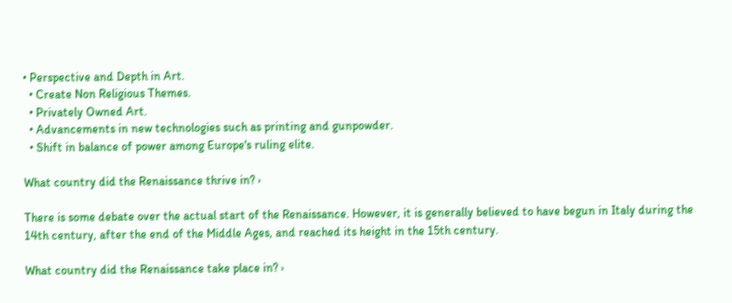• Perspective and Depth in Art.
  • Create Non Religious Themes.
  • Privately Owned Art.
  • Advancements in new technologies such as printing and gunpowder.
  • Shift in balance of power among Europe's ruling elite.

What country did the Renaissance thrive in? ›

There is some debate over the actual start of the Renaissance. However, it is generally believed to have begun in Italy during the 14th century, after the end of the Middle Ages, and reached its height in the 15th century.

What country did the Renaissance take place in? ›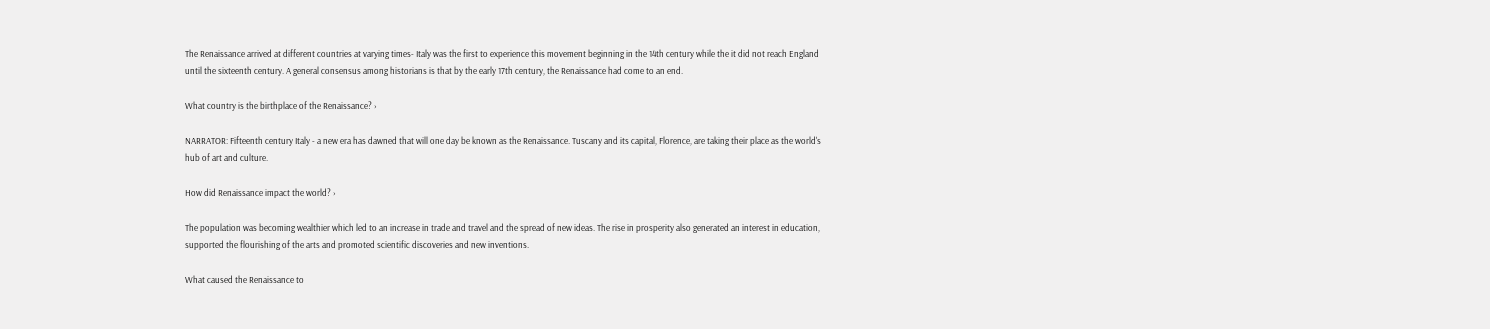The Renaissance arrived at different countries at varying times- Italy was the first to experience this movement beginning in the 14th century while the it did not reach England until the sixteenth century. A general consensus among historians is that by the early 17th century, the Renaissance had come to an end.

What country is the birthplace of the Renaissance? ›

NARRATOR: Fifteenth century Italy - a new era has dawned that will one day be known as the Renaissance. Tuscany and its capital, Florence, are taking their place as the world's hub of art and culture.

How did Renaissance impact the world? ›

The population was becoming wealthier which led to an increase in trade and travel and the spread of new ideas. The rise in prosperity also generated an interest in education, supported the flourishing of the arts and promoted scientific discoveries and new inventions.

What caused the Renaissance to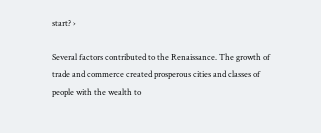start? ›

Several factors contributed to the Renaissance. The growth of trade and commerce created prosperous cities and classes of people with the wealth to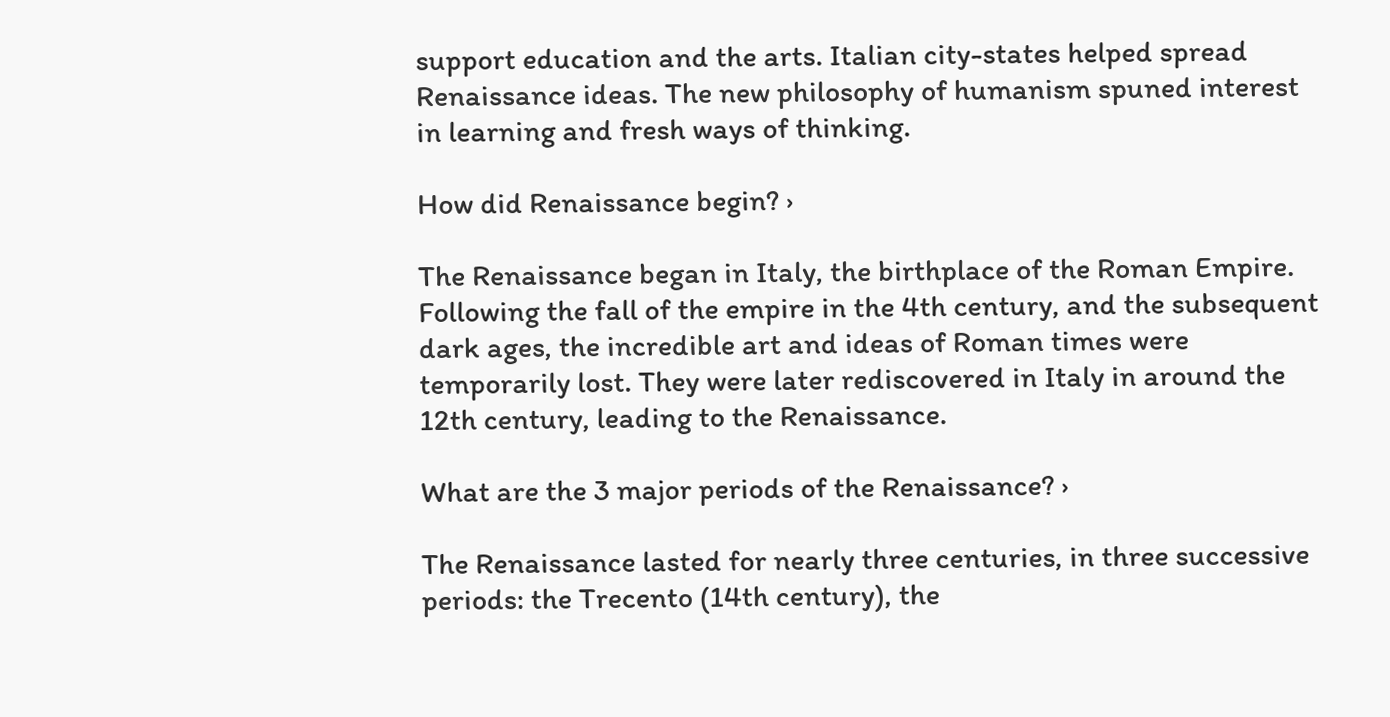support education and the arts. Italian city-states helped spread Renaissance ideas. The new philosophy of humanism spuned interest in learning and fresh ways of thinking.

How did Renaissance begin? ›

The Renaissance began in Italy, the birthplace of the Roman Empire. Following the fall of the empire in the 4th century, and the subsequent dark ages, the incredible art and ideas of Roman times were temporarily lost. They were later rediscovered in Italy in around the 12th century, leading to the Renaissance.

What are the 3 major periods of the Renaissance? ›

The Renaissance lasted for nearly three centuries, in three successive periods: the Trecento (14th century), the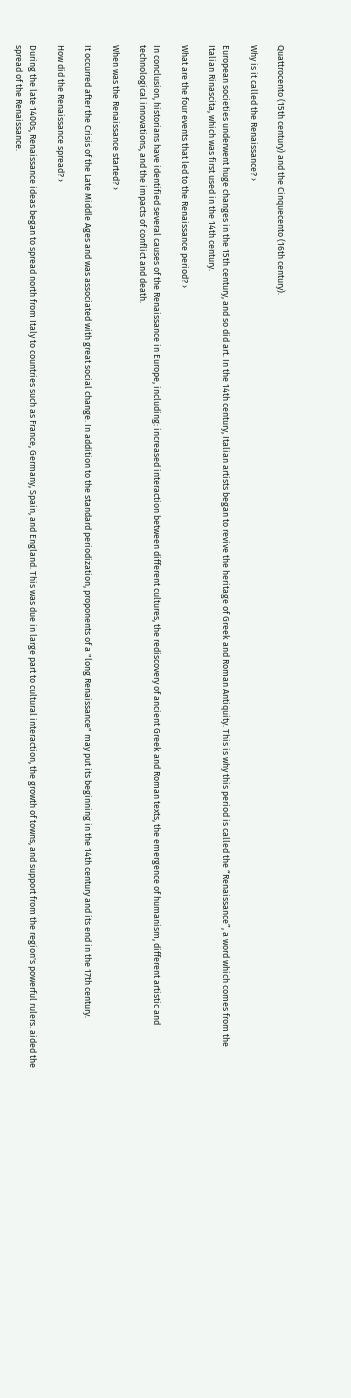Quattrocento (15th century) and the Cinquecento (16th century).

Why is it called the Renaissance? ›

European societies underwent huge changes in the 15th century, and so did art. In the 14th century, Italian artists began to revive the heritage of Greek and Roman Antiquity. This is why this period is called the “Renaissance”, a word which comes from the Italian Rinascita, which was first used in the 14th century.

What are the four events that led to the Renaissance period? ›

In conclusion, historians have identified several causes of the Renaissance in Europe, including: increased interaction between different cultures, the rediscovery of ancient Greek and Roman texts, the emergence of humanism, different artistic and technological innovations, and the impacts of conflict and death.

When was the Renaissance started? ›

It occurred after the Crisis of the Late Middle Ages and was associated with great social change. In addition to the standard periodization, proponents of a "long Renaissance" may put its beginning in the 14th century and its end in the 17th century.

How did the Renaissance spread? ›

During the late 1400s, Renaissance ideas began to spread north from Italy to countries such as France, Germany, Spain, and England. This was due in large part to cultural interaction, the growth of towns, and support from the region's powerful rulers. aided the spread of the Renaissance.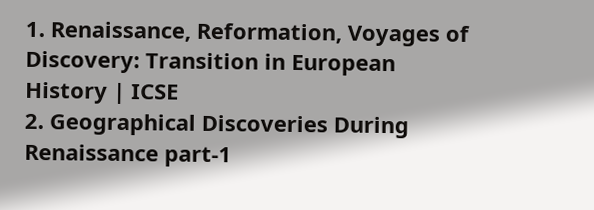1. Renaissance, Reformation, Voyages of Discovery: Transition in European History | ICSE
2. Geographical Discoveries During Renaissance part-1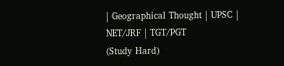| Geographical Thought | UPSC | NET/JRF | TGT/PGT
(Study Hard)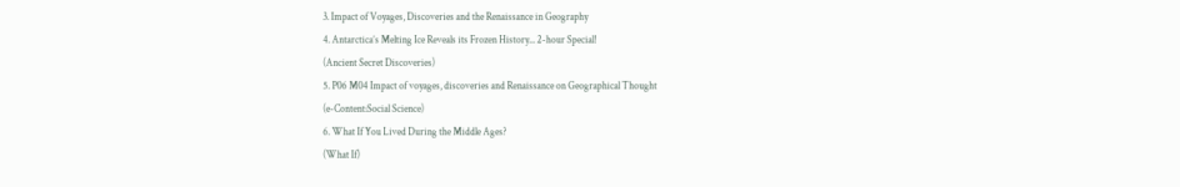3. Impact of Voyages, Discoveries and the Renaissance in Geography
4. Antarctica’s Melting Ice Reveals its Frozen History... 2-hour Special!
(Ancient Secret Discoveries)
5. P06 M04 Impact of voyages, discoveries and Renaissance on Geographical Thought
(e-Content:Social Science)
6. What If You Lived During the Middle Ages?
(What If)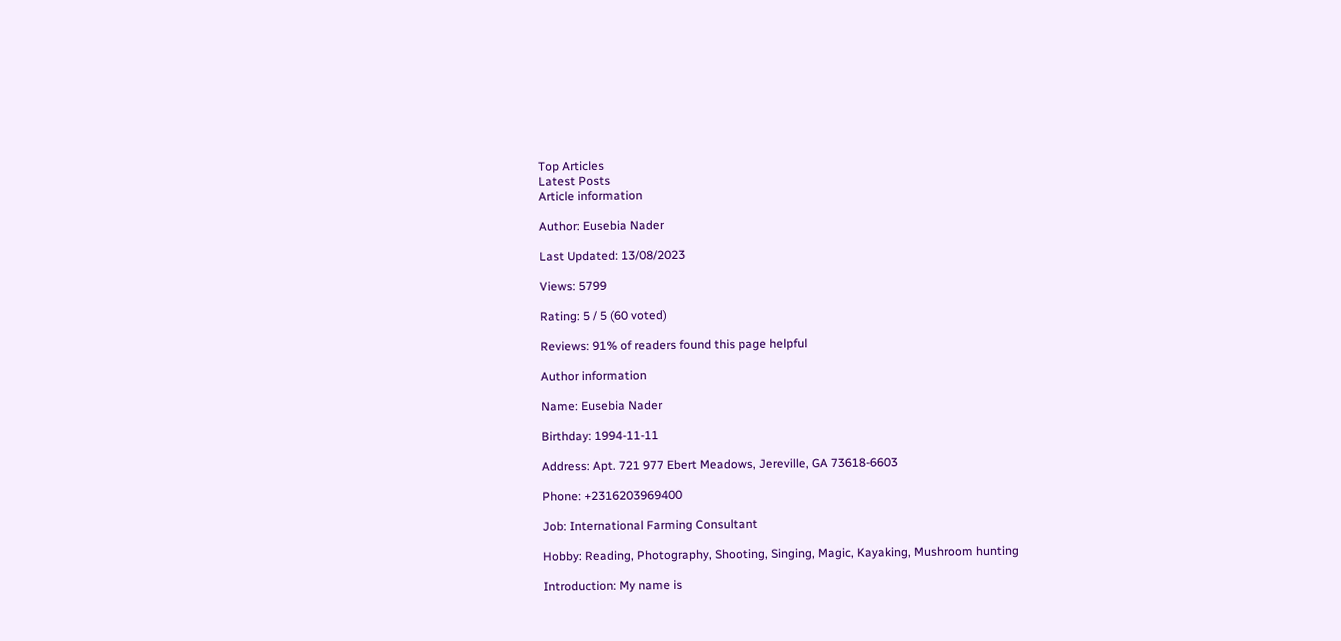Top Articles
Latest Posts
Article information

Author: Eusebia Nader

Last Updated: 13/08/2023

Views: 5799

Rating: 5 / 5 (60 voted)

Reviews: 91% of readers found this page helpful

Author information

Name: Eusebia Nader

Birthday: 1994-11-11

Address: Apt. 721 977 Ebert Meadows, Jereville, GA 73618-6603

Phone: +2316203969400

Job: International Farming Consultant

Hobby: Reading, Photography, Shooting, Singing, Magic, Kayaking, Mushroom hunting

Introduction: My name is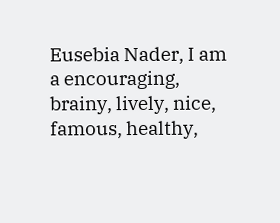Eusebia Nader, I am a encouraging, brainy, lively, nice, famous, healthy,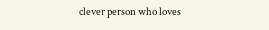clever person who loves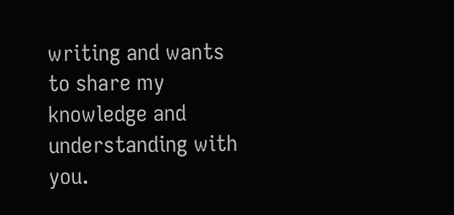writing and wants to share my knowledge and understanding with you.